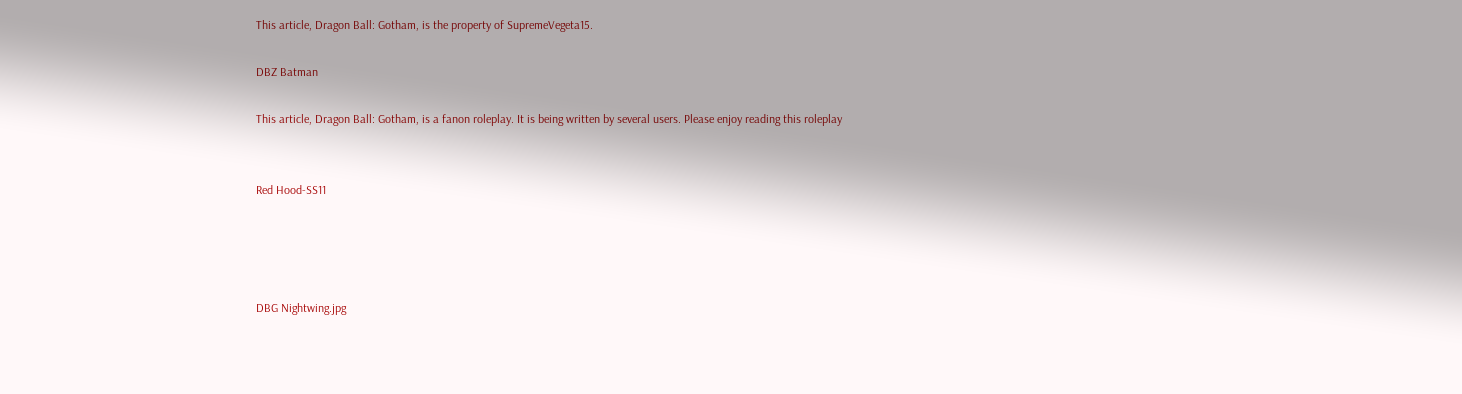This article, Dragon Ball: Gotham, is the property of SupremeVegeta15.

DBZ Batman

This article, Dragon Ball: Gotham, is a fanon roleplay. It is being written by several users. Please enjoy reading this roleplay


Red Hood-SS11




DBG Nightwing.jpg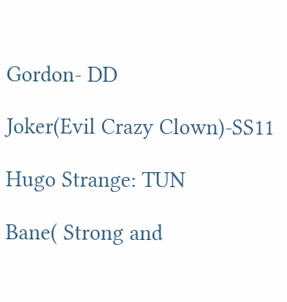Gordon- DD

Joker(Evil Crazy Clown)-SS11

Hugo Strange: TUN

Bane( Strong and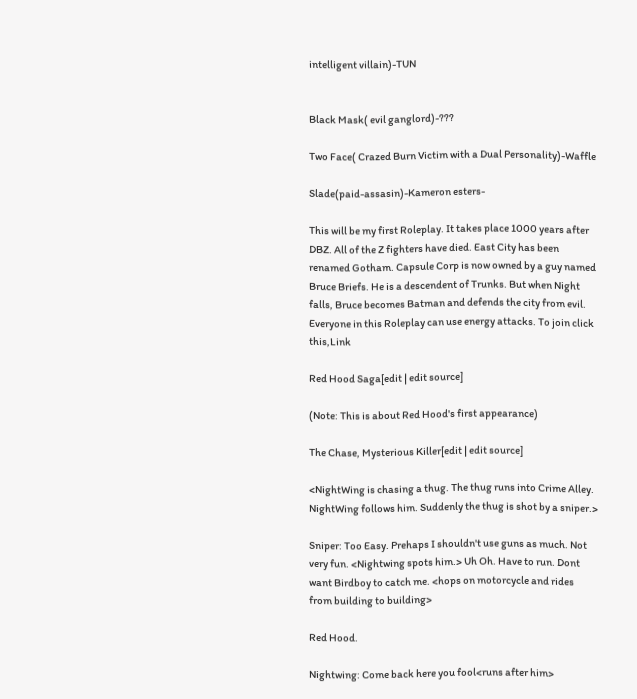intelligent villain)-TUN


Black Mask( evil ganglord)-???

Two Face( Crazed Burn Victim with a Dual Personality)-Waffle

Slade(paid-assasin)-Kameron esters-

This will be my first Roleplay. It takes place 1000 years after DBZ. All of the Z fighters have died. East City has been renamed Gotham. Capsule Corp is now owned by a guy named Bruce Briefs. He is a descendent of Trunks. But when Night falls, Bruce becomes Batman and defends the city from evil. Everyone in this Roleplay can use energy attacks. To join click this,Link

Red Hood Saga[edit | edit source]

(Note: This is about Red Hood's first appearance)

The Chase, Mysterious Killer[edit | edit source]

<NightWing is chasing a thug. The thug runs into Crime Alley. NightWing follows him. Suddenly the thug is shot by a sniper.>

Sniper: Too Easy. Prehaps I shouldn't use guns as much. Not very fun. <Nightwing spots him.> Uh Oh. Have to run. Dont want Birdboy to catch me. <hops on motorcycle and rides from building to building>

Red Hood.

Nightwing: Come back here you fool<runs after him>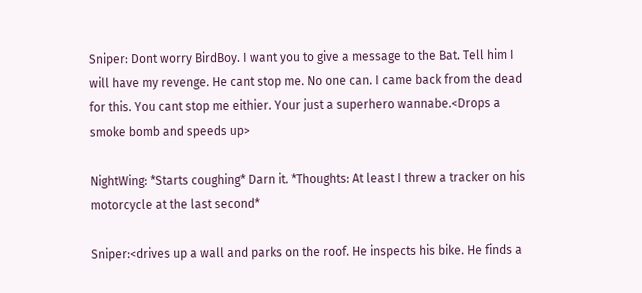Sniper: Dont worry BirdBoy. I want you to give a message to the Bat. Tell him I will have my revenge. He cant stop me. No one can. I came back from the dead for this. You cant stop me eithier. Your just a superhero wannabe.<Drops a smoke bomb and speeds up>

NightWing: *Starts coughing* Darn it. *Thoughts: At least I threw a tracker on his motorcycle at the last second*

Sniper:<drives up a wall and parks on the roof. He inspects his bike. He finds a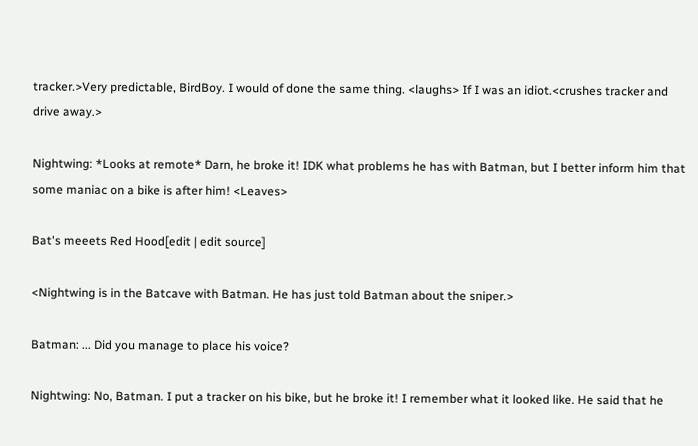tracker.>Very predictable, BirdBoy. I would of done the same thing. <laughs> If I was an idiot.<crushes tracker and drive away.>

Nightwing: *Looks at remote* Darn, he broke it! IDK what problems he has with Batman, but I better inform him that some maniac on a bike is after him! <Leaves>

Bat's meeets Red Hood[edit | edit source]

<Nightwing is in the Batcave with Batman. He has just told Batman about the sniper.>

Batman: ... Did you manage to place his voice?

Nightwing: No, Batman. I put a tracker on his bike, but he broke it! I remember what it looked like. He said that he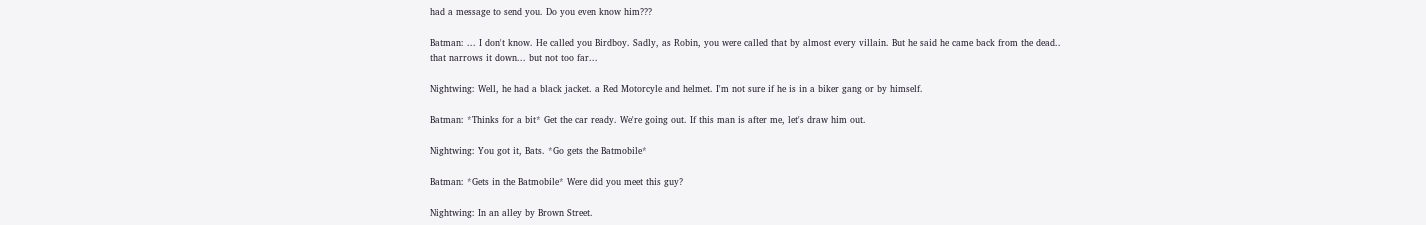had a message to send you. Do you even know him???

Batman: ... I don't know. He called you Birdboy. Sadly, as Robin, you were called that by almost every villain. But he said he came back from the dead.. that narrows it down... but not too far...

Nightwing: Well, he had a black jacket. a Red Motorcyle and helmet. I'm not sure if he is in a biker gang or by himself.

Batman: *Thinks for a bit* Get the car ready. We're going out. If this man is after me, let's draw him out.

Nightwing: You got it, Bats. *Go gets the Batmobile*

Batman: *Gets in the Batmobile* Were did you meet this guy?

Nightwing: In an alley by Brown Street.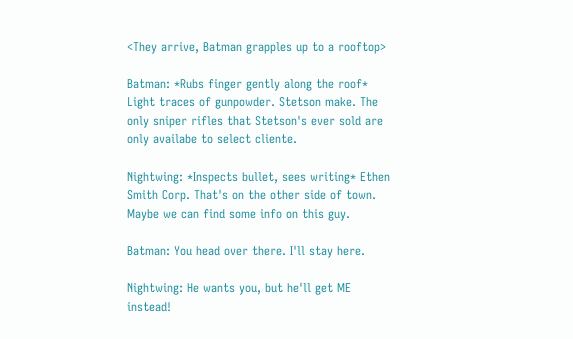<They arrive, Batman grapples up to a rooftop>

Batman: *Rubs finger gently along the roof* Light traces of gunpowder. Stetson make. The only sniper rifles that Stetson's ever sold are only availabe to select cliente.

Nightwing: *Inspects bullet, sees writing* Ethen Smith Corp. That's on the other side of town. Maybe we can find some info on this guy.

Batman: You head over there. I'll stay here.

Nightwing: He wants you, but he'll get ME instead!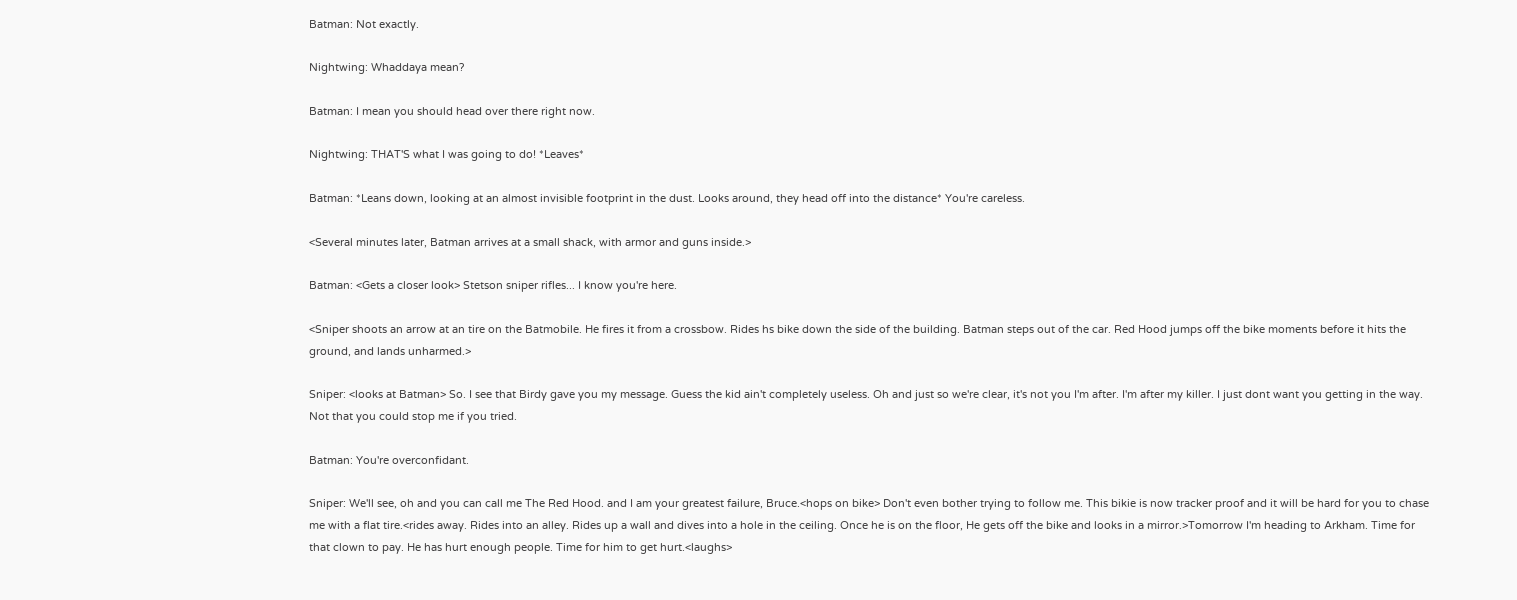Batman: Not exactly.

Nightwing: Whaddaya mean?

Batman: I mean you should head over there right now.

Nightwing: THAT'S what I was going to do! *Leaves*

Batman: *Leans down, looking at an almost invisible footprint in the dust. Looks around, they head off into the distance* You're careless.

<Several minutes later, Batman arrives at a small shack, with armor and guns inside.>

Batman: <Gets a closer look> Stetson sniper rifles... I know you're here.

<Sniper shoots an arrow at an tire on the Batmobile. He fires it from a crossbow. Rides hs bike down the side of the building. Batman steps out of the car. Red Hood jumps off the bike moments before it hits the ground, and lands unharmed.>

Sniper: <looks at Batman> So. I see that Birdy gave you my message. Guess the kid ain't completely useless. Oh and just so we're clear, it's not you I'm after. I'm after my killer. I just dont want you getting in the way. Not that you could stop me if you tried.

Batman: You're overconfidant.

Sniper: We'll see, oh and you can call me The Red Hood. and I am your greatest failure, Bruce.<hops on bike> Don't even bother trying to follow me. This bikie is now tracker proof and it will be hard for you to chase me with a flat tire.<rides away. Rides into an alley. Rides up a wall and dives into a hole in the ceiling. Once he is on the floor, He gets off the bike and looks in a mirror.>Tomorrow I'm heading to Arkham. Time for that clown to pay. He has hurt enough people. Time for him to get hurt.<laughs>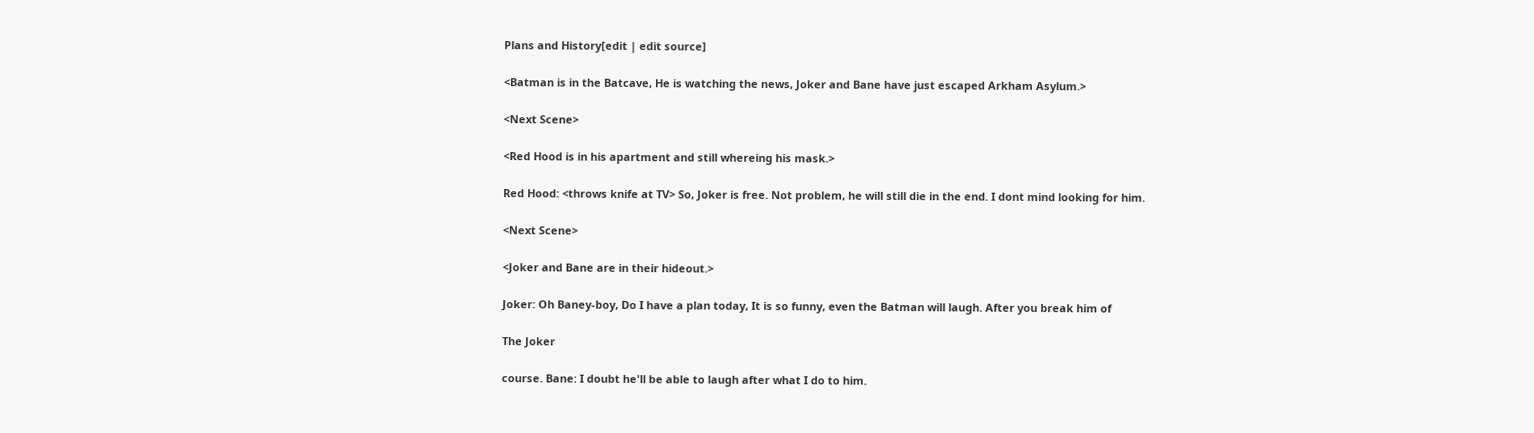Plans and History[edit | edit source]

<Batman is in the Batcave, He is watching the news, Joker and Bane have just escaped Arkham Asylum.>

<Next Scene>

<Red Hood is in his apartment and still whereing his mask.>

Red Hood: <throws knife at TV> So, Joker is free. Not problem, he will still die in the end. I dont mind looking for him.

<Next Scene>

<Joker and Bane are in their hideout.>

Joker: Oh Baney-boy, Do I have a plan today, It is so funny, even the Batman will laugh. After you break him of

The Joker

course. Bane: I doubt he'll be able to laugh after what I do to him.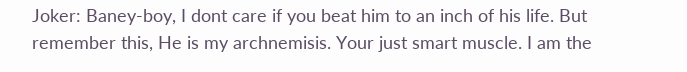Joker: Baney-boy, I dont care if you beat him to an inch of his life. But remember this, He is my archnemisis. Your just smart muscle. I am the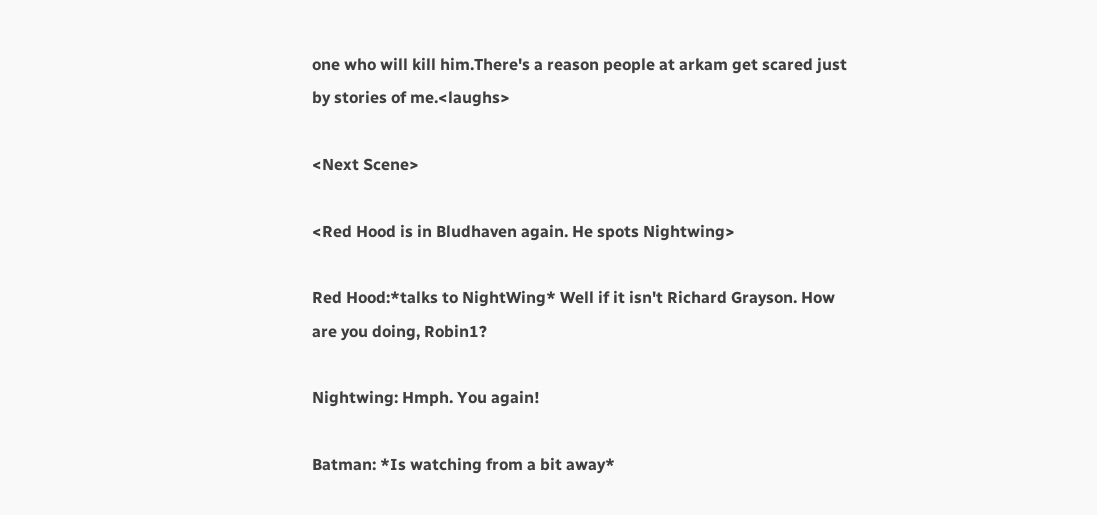one who will kill him.There's a reason people at arkam get scared just by stories of me.<laughs>

<Next Scene>

<Red Hood is in Bludhaven again. He spots Nightwing>

Red Hood:*talks to NightWing* Well if it isn't Richard Grayson. How are you doing, Robin1?

Nightwing: Hmph. You again!

Batman: *Is watching from a bit away*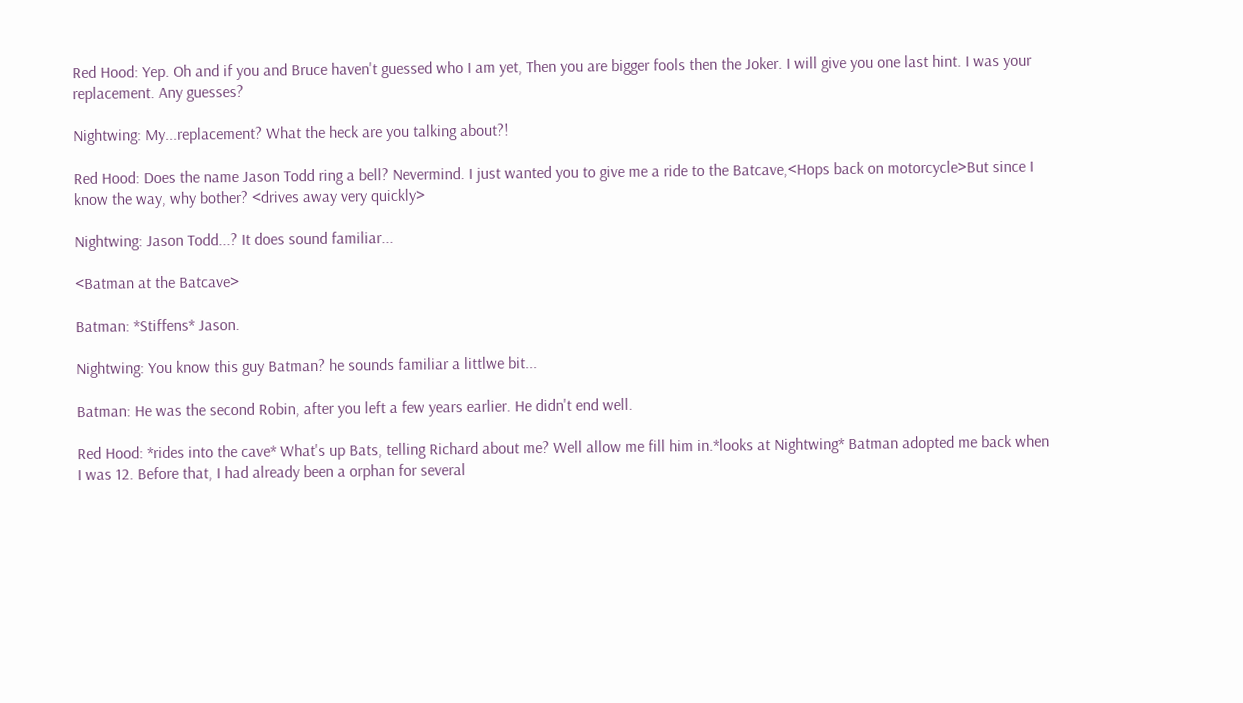Red Hood: Yep. Oh and if you and Bruce haven't guessed who I am yet, Then you are bigger fools then the Joker. I will give you one last hint. I was your replacement. Any guesses?

Nightwing: My...replacement? What the heck are you talking about?!

Red Hood: Does the name Jason Todd ring a bell? Nevermind. I just wanted you to give me a ride to the Batcave,<Hops back on motorcycle>But since I know the way, why bother? <drives away very quickly>

Nightwing: Jason Todd...? It does sound familiar...

<Batman at the Batcave>

Batman: *Stiffens* Jason.

Nightwing: You know this guy Batman? he sounds familiar a littlwe bit...

Batman: He was the second Robin, after you left a few years earlier. He didn't end well.

Red Hood: *rides into the cave* What's up Bats, telling Richard about me? Well allow me fill him in.*looks at Nightwing* Batman adopted me back when I was 12. Before that, I had already been a orphan for several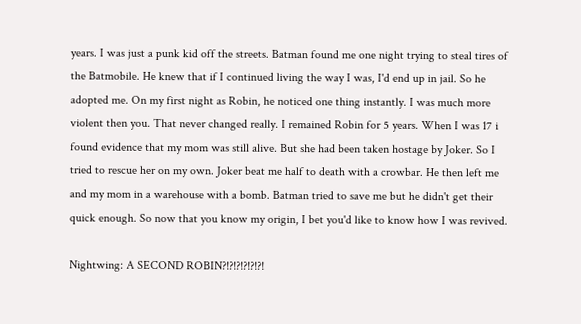years. I was just a punk kid off the streets. Batman found me one night trying to steal tires of the Batmobile. He knew that if I continued living the way I was, I'd end up in jail. So he adopted me. On my first night as Robin, he noticed one thing instantly. I was much more violent then you. That never changed really. I remained Robin for 5 years. When I was 17 i found evidence that my mom was still alive. But she had been taken hostage by Joker. So I tried to rescue her on my own. Joker beat me half to death with a crowbar. He then left me and my mom in a warehouse with a bomb. Batman tried to save me but he didn't get their quick enough. So now that you know my origin, I bet you'd like to know how I was revived.

Nightwing: A SECOND ROBIN?!?!?!?!?!?!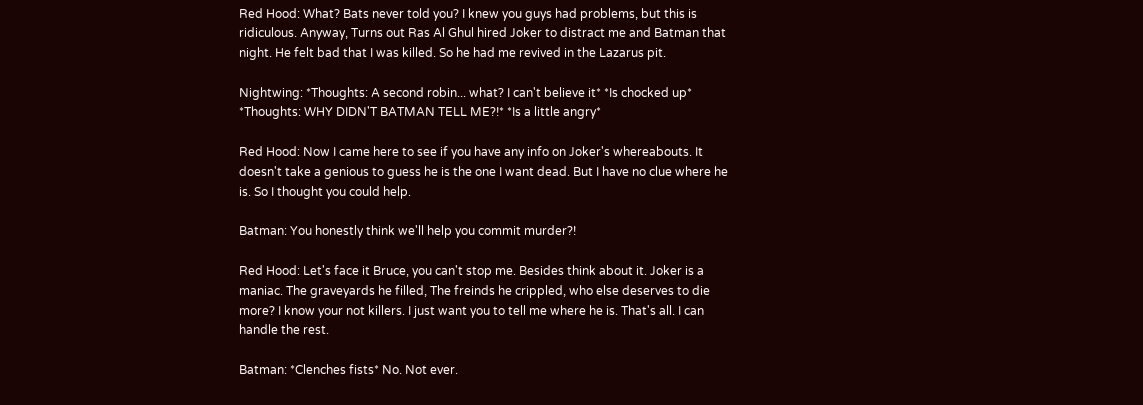Red Hood: What? Bats never told you? I knew you guys had problems, but this is ridiculous. Anyway, Turns out Ras Al Ghul hired Joker to distract me and Batman that night. He felt bad that I was killed. So he had me revived in the Lazarus pit.

Nightwing: *Thoughts: A second robin... what? I can't believe it* *Is chocked up* *Thoughts: WHY DIDN'T BATMAN TELL ME?!* *Is a little angry*

Red Hood: Now I came here to see if you have any info on Joker's whereabouts. It doesn't take a genious to guess he is the one I want dead. But I have no clue where he is. So I thought you could help.

Batman: You honestly think we'll help you commit murder?!

Red Hood: Let's face it Bruce, you can't stop me. Besides think about it. Joker is a maniac. The graveyards he filled, The freinds he crippled, who else deserves to die more? I know your not killers. I just want you to tell me where he is. That's all. I can handle the rest.

Batman: *Clenches fists* No. Not ever.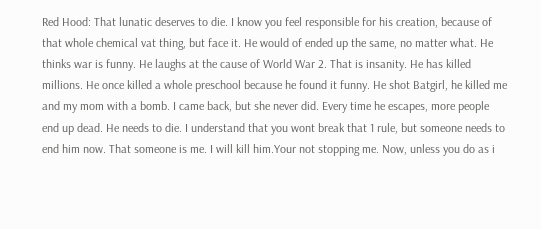Red Hood: That lunatic deserves to die. I know you feel responsible for his creation, because of that whole chemical vat thing, but face it. He would of ended up the same, no matter what. He thinks war is funny. He laughs at the cause of World War 2. That is insanity. He has killed millions. He once killed a whole preschool because he found it funny. He shot Batgirl, he killed me and my mom with a bomb. I came back, but she never did. Every time he escapes, more people end up dead. He needs to die. I understand that you wont break that 1 rule, but someone needs to end him now. That someone is me. I will kill him.Your not stopping me. Now, unless you do as i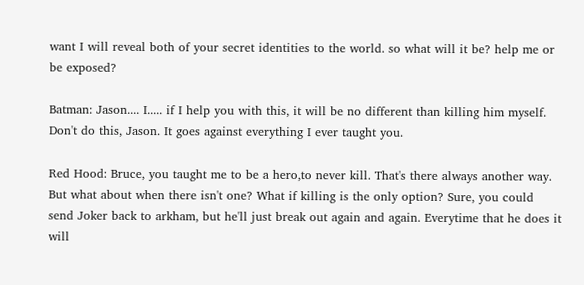want I will reveal both of your secret identities to the world. so what will it be? help me or be exposed?

Batman: Jason.... I..... if I help you with this, it will be no different than killing him myself. Don't do this, Jason. It goes against everything I ever taught you.

Red Hood: Bruce, you taught me to be a hero,to never kill. That's there always another way. But what about when there isn't one? What if killing is the only option? Sure, you could send Joker back to arkham, but he'll just break out again and again. Everytime that he does it will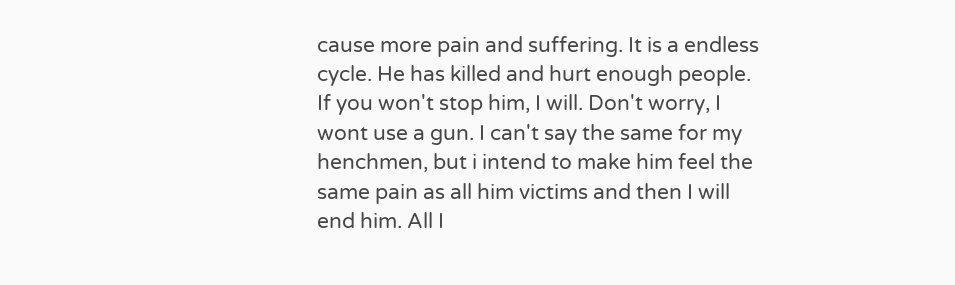cause more pain and suffering. It is a endless cycle. He has killed and hurt enough people. If you won't stop him, I will. Don't worry, I wont use a gun. I can't say the same for my henchmen, but i intend to make him feel the same pain as all him victims and then I will end him. All I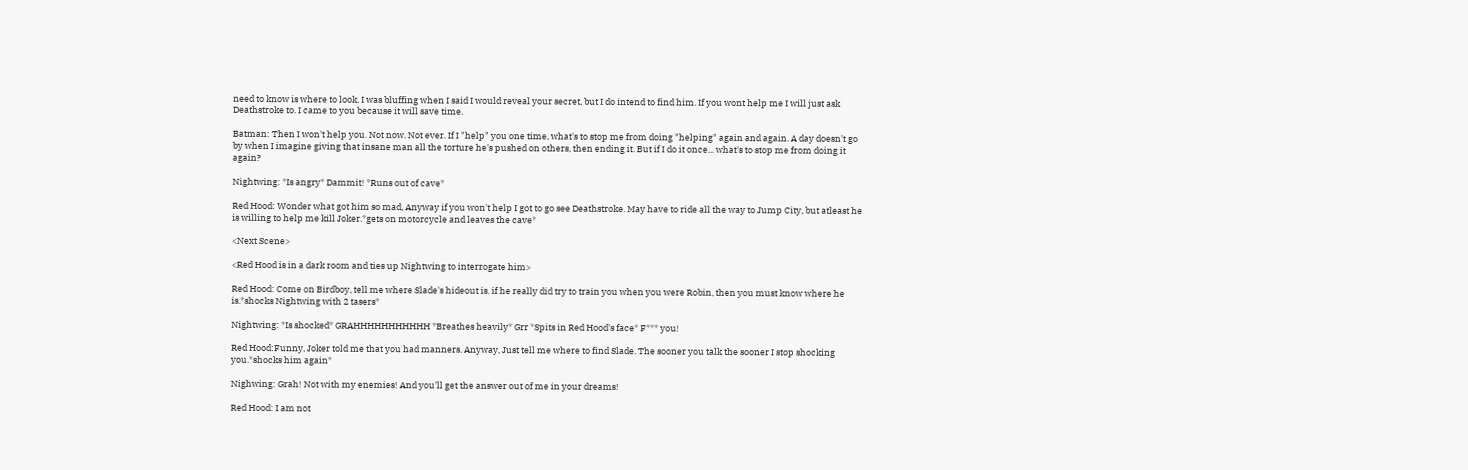need to know is where to look. I was bluffing when I said I would reveal your secret, but I do intend to find him. If you wont help me I will just ask Deathstroke to. I came to you because it will save time.

Batman: Then I won't help you. Not now. Not ever. If I "help" you one time, what's to stop me from doing "helping" again and again. A day doesn't go by when I imagine giving that insane man all the torture he's pushed on others, then ending it. But if I do it once... what's to stop me from doing it again?

Nightwing: *Is angry* Dammit! *Runs out of cave*

Red Hood: Wonder what got him so mad, Anyway if you won't help I got to go see Deathstroke. May have to ride all the way to Jump City, but atleast he is willing to help me kill Joker.*gets on motorcycle and leaves the cave*

<Next Scene>

<Red Hood is in a dark room and ties up Nightwing to interrogate him>

Red Hood: Come on Birdboy, tell me where Slade's hideout is. if he really did try to train you when you were Robin, then you must know where he is.*shocks Nightwing with 2 tasers*

Nightwing: *Is shocked* GRAHHHHHHHHHHH *Breathes heavily* Grr *Spits in Red Hood's face* F*** you!

Red Hood:Funny, Joker told me that you had manners. Anyway, Just tell me where to find Slade. The sooner you talk the sooner I stop shocking you.*shocks him again*

Nighwing: Grah! Not with my enemies! And you'll get the answer out of me in your dreams!

Red Hood: I am not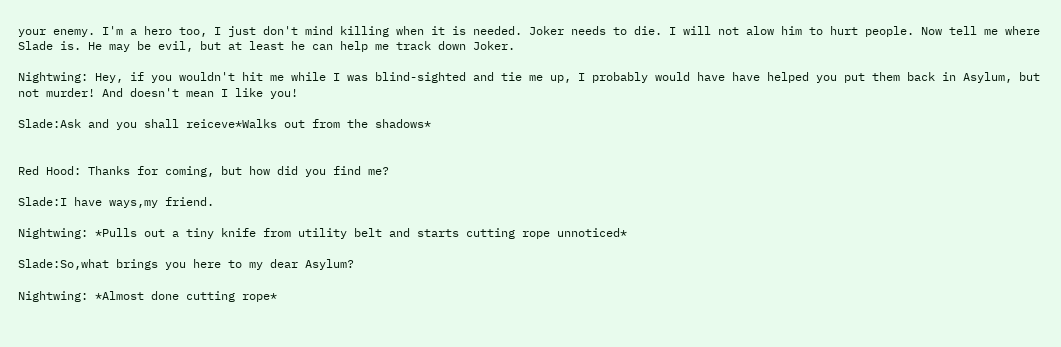your enemy. I'm a hero too, I just don't mind killing when it is needed. Joker needs to die. I will not alow him to hurt people. Now tell me where Slade is. He may be evil, but at least he can help me track down Joker.

Nightwing: Hey, if you wouldn't hit me while I was blind-sighted and tie me up, I probably would have have helped you put them back in Asylum, but not murder! And doesn't mean I like you!

Slade:Ask and you shall reiceve*Walks out from the shadows*


Red Hood: Thanks for coming, but how did you find me?

Slade:I have ways,my friend.

Nightwing: *Pulls out a tiny knife from utility belt and starts cutting rope unnoticed*

Slade:So,what brings you here to my dear Asylum?

Nightwing: *Almost done cutting rope*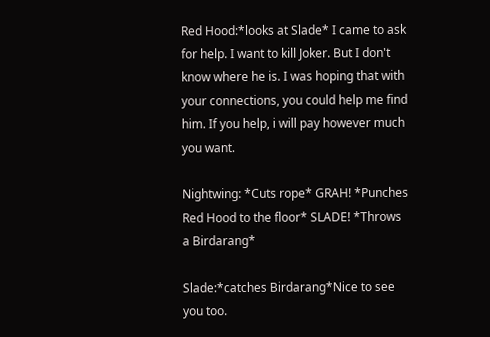Red Hood:*looks at Slade* I came to ask for help. I want to kill Joker. But I don't know where he is. I was hoping that with your connections, you could help me find him. If you help, i will pay however much you want.

Nightwing: *Cuts rope* GRAH! *Punches Red Hood to the floor* SLADE! *Throws a Birdarang*

Slade:*catches Birdarang*Nice to see you too.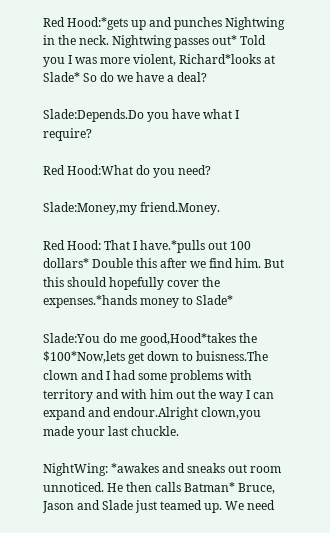Red Hood:*gets up and punches Nightwing in the neck. Nightwing passes out* Told you I was more violent, Richard*looks at Slade* So do we have a deal?

Slade:Depends.Do you have what I require?

Red Hood:What do you need?

Slade:Money,my friend.Money.

Red Hood: That I have.*pulls out 100 dollars* Double this after we find him. But this should hopefully cover the expenses.*hands money to Slade*

Slade:You do me good,Hood*takes the $100*Now,lets get down to buisness.The clown and I had some problems with territory and with him out the way I can expand and endour.Alright clown,you made your last chuckle.

NightWing: *awakes and sneaks out room unnoticed. He then calls Batman* Bruce, Jason and Slade just teamed up. We need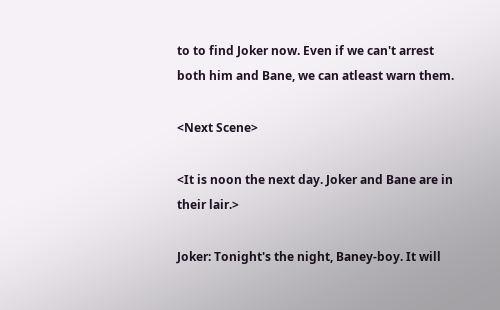to to find Joker now. Even if we can't arrest both him and Bane, we can atleast warn them.

<Next Scene>

<It is noon the next day. Joker and Bane are in their lair.>

Joker: Tonight's the night, Baney-boy. It will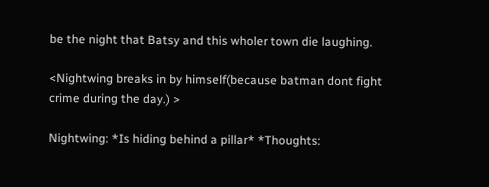be the night that Batsy and this wholer town die laughing.

<Nightwing breaks in by himself(because batman dont fight crime during the day.) >

Nightwing: *Is hiding behind a pillar* *Thoughts: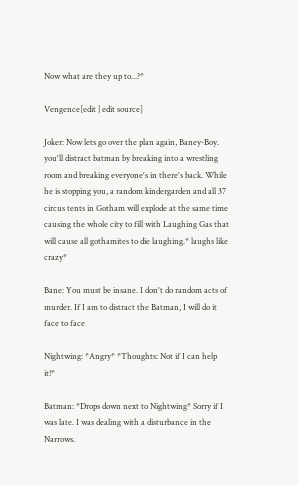Now what are they up to...?*

Vengence[edit | edit source]

Joker: Now lets go over the plan again, Baney-Boy. you'll distract batman by breaking into a wrestling room and breaking everyone's in there's back. While he is stopping you, a random kindergarden and all 37 circus tents in Gotham will explode at the same time causing the whole city to fill with Laughing Gas that will cause all gothamites to die laughing.* laughs like crazy*

Bane: You must be insane. I don't do random acts of murder. If I am to distract the Batman, I will do it face to face

Nightwing: *Angry* *Thoughts: Not if I can help it!*

Batman: *Drops down next to Nightwing* Sorry if I was late. I was dealing with a disturbance in the Narrows.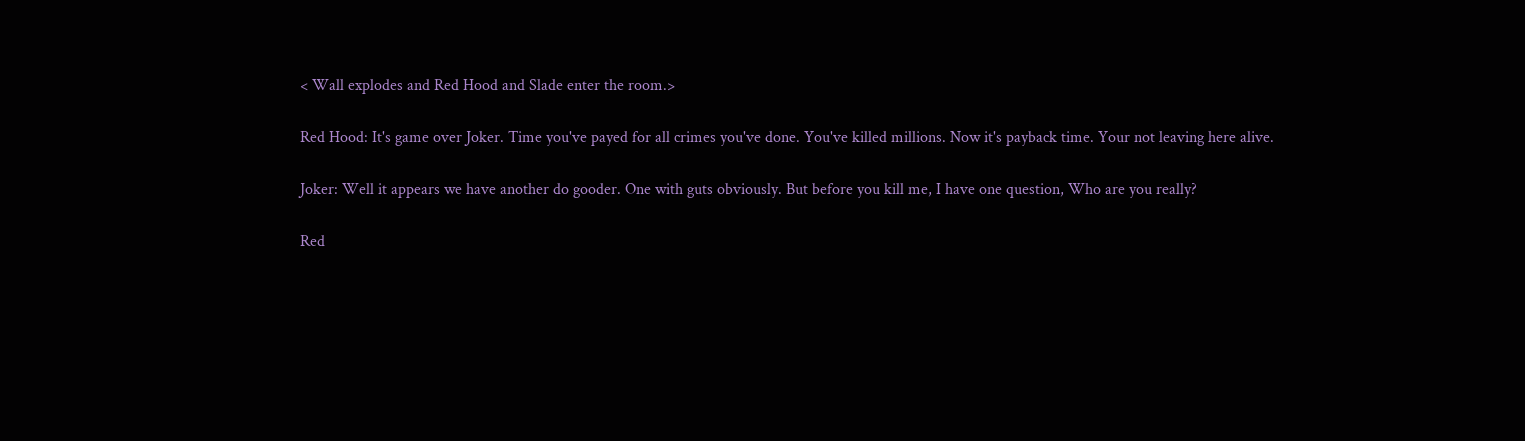< Wall explodes and Red Hood and Slade enter the room.>

Red Hood: It's game over Joker. Time you've payed for all crimes you've done. You've killed millions. Now it's payback time. Your not leaving here alive.

Joker: Well it appears we have another do gooder. One with guts obviously. But before you kill me, I have one question, Who are you really?

Red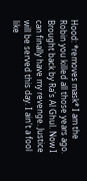Hood: *removes mask* I am the Robin you killed all those years ago. Brought back by Ra's Al Ghul. Now I can finally have my revenge. Justice will be served this day. I ain't a fool like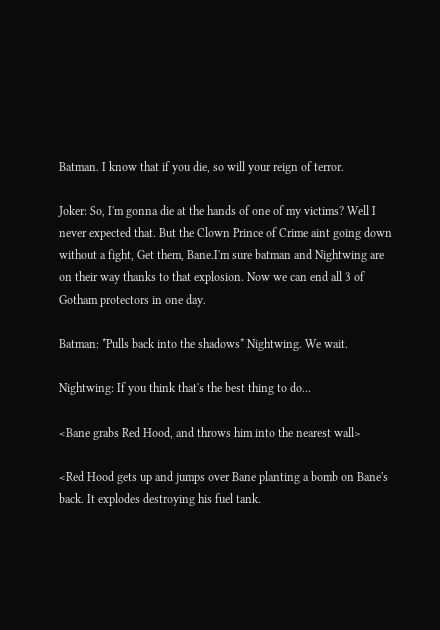Batman. I know that if you die, so will your reign of terror.

Joker: So, I'm gonna die at the hands of one of my victims? Well I never expected that. But the Clown Prince of Crime aint going down without a fight, Get them, Bane.I'm sure batman and Nightwing are on their way thanks to that explosion. Now we can end all 3 of Gotham protectors in one day.

Batman: *Pulls back into the shadows* Nightwing. We wait.

Nightwing: If you think that's the best thing to do...

<Bane grabs Red Hood, and throws him into the nearest wall>

<Red Hood gets up and jumps over Bane planting a bomb on Bane's back. It explodes destroying his fuel tank.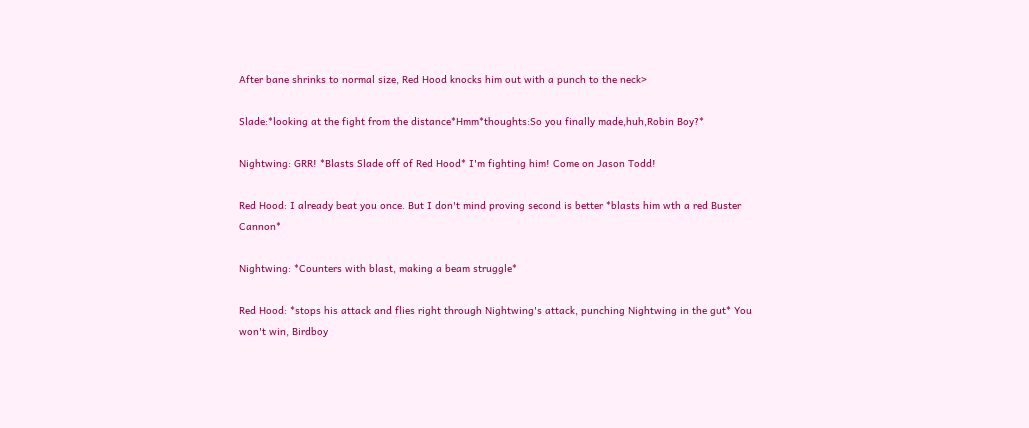After bane shrinks to normal size, Red Hood knocks him out with a punch to the neck>

Slade:*looking at the fight from the distance*Hmm*thoughts:So you finally made,huh,Robin Boy?*

Nightwing: GRR! *Blasts Slade off of Red Hood* I'm fighting him! Come on Jason Todd!

Red Hood: I already beat you once. But I don't mind proving second is better *blasts him wth a red Buster Cannon*

Nightwing: *Counters with blast, making a beam struggle*

Red Hood: *stops his attack and flies right through Nightwing's attack, punching Nightwing in the gut* You won't win, Birdboy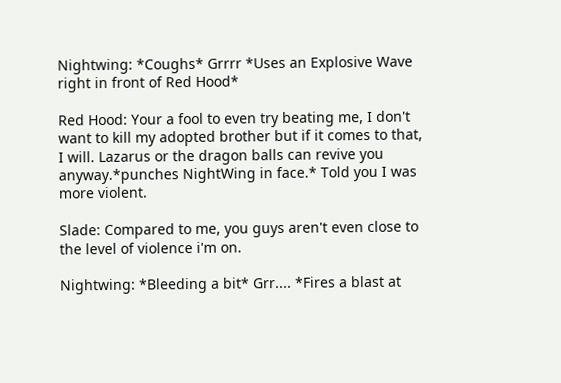Nightwing: *Coughs* Grrrr *Uses an Explosive Wave right in front of Red Hood*

Red Hood: Your a fool to even try beating me, I don't want to kill my adopted brother but if it comes to that, I will. Lazarus or the dragon balls can revive you anyway.*punches NightWing in face.* Told you I was more violent.

Slade: Compared to me, you guys aren't even close to the level of violence i'm on.

Nightwing: *Bleeding a bit* Grr.... *Fires a blast at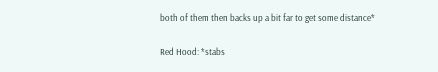both of them then backs up a bit far to get some distance*

Red Hood: *stabs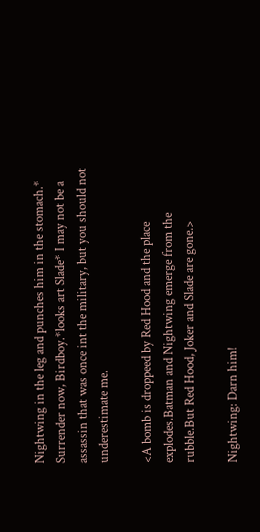Nightwing in the leg and punches him in the stomach.* Surrender now, Birdboy.*looks art Slade* I may not be a assassin that was once int the military, but you should not underestimate me.

<A bomb is droppeed by Red Hood and the place explodes.Batman and Nightwing emerge from the rubble.But Red Hood, Joker and Slade are gone.>

Nightwing: Darn him!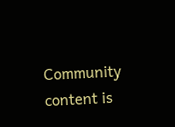Community content is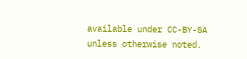available under CC-BY-SA unless otherwise noted.